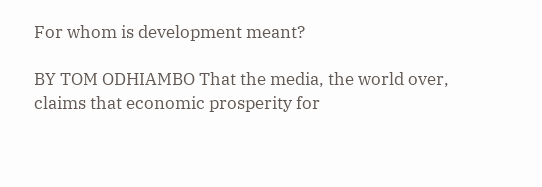For whom is development meant?

BY TOM ODHIAMBO That the media, the world over, claims that economic prosperity for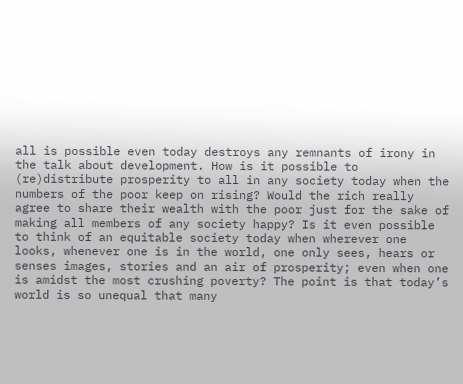all is possible even today destroys any remnants of irony in the talk about development. How is it possible to (re)distribute prosperity to all in any society today when the numbers of the poor keep on rising? Would the rich really agree to share their wealth with the poor just for the sake of making all members of any society happy? Is it even possible to think of an equitable society today when wherever one looks, whenever one is in the world, one only sees, hears or senses images, stories and an air of prosperity; even when one is amidst the most crushing poverty? The point is that today’s world is so unequal that many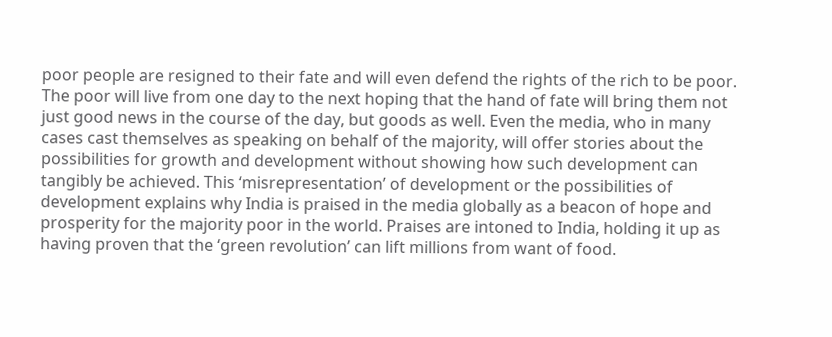poor people are resigned to their fate and will even defend the rights of the rich to be poor. The poor will live from one day to the next hoping that the hand of fate will bring them not just good news in the course of the day, but goods as well. Even the media, who in many cases cast themselves as speaking on behalf of the majority, will offer stories about the possibilities for growth and development without showing how such development can tangibly be achieved. This ‘misrepresentation’ of development or the possibilities of development explains why India is praised in the media globally as a beacon of hope and prosperity for the majority poor in the world. Praises are intoned to India, holding it up as having proven that the ‘green revolution’ can lift millions from want of food.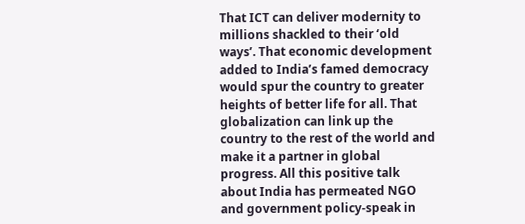That ICT can deliver modernity to millions shackled to their ‘old ways’. That economic development added to India’s famed democracy would spur the country to greater heights of better life for all. That globalization can link up the country to the rest of the world and make it a partner in global progress. All this positive talk about India has permeated NGO and government policy-speak in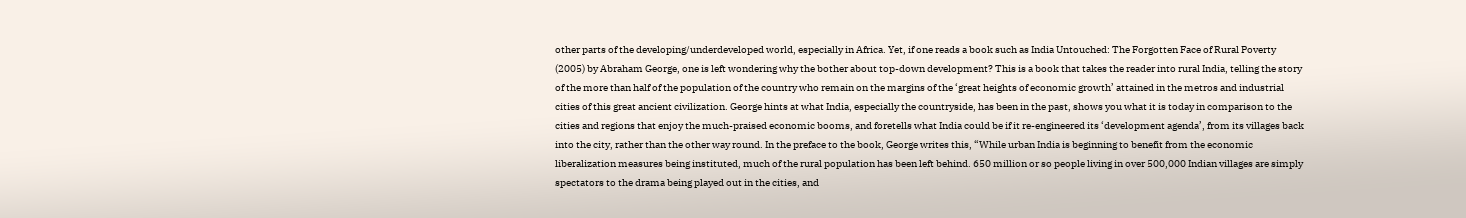other parts of the developing/underdeveloped world, especially in Africa. Yet, if one reads a book such as India Untouched: The Forgotten Face of Rural Poverty (2005) by Abraham George, one is left wondering why the bother about top-down development? This is a book that takes the reader into rural India, telling the story of the more than half of the population of the country who remain on the margins of the ‘great heights of economic growth’ attained in the metros and industrial cities of this great ancient civilization. George hints at what India, especially the countryside, has been in the past, shows you what it is today in comparison to the cities and regions that enjoy the much-praised economic booms, and foretells what India could be if it re-engineered its ‘development agenda’, from its villages back into the city, rather than the other way round. In the preface to the book, George writes this, “While urban India is beginning to benefit from the economic liberalization measures being instituted, much of the rural population has been left behind. 650 million or so people living in over 500,000 Indian villages are simply spectators to the drama being played out in the cities, and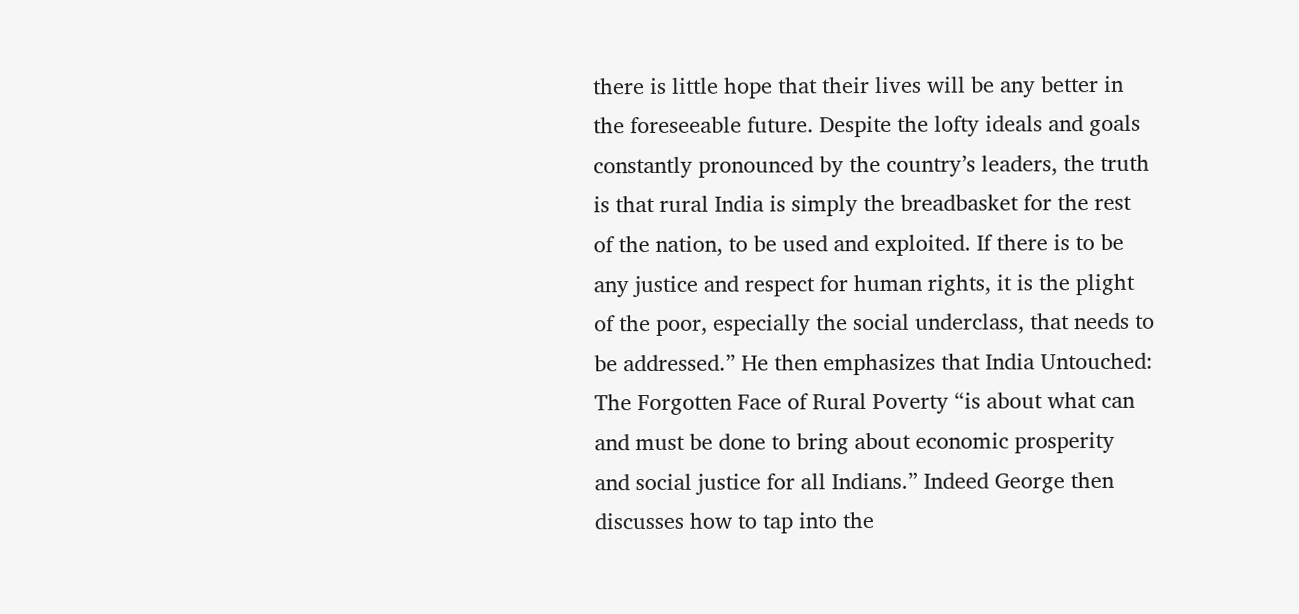there is little hope that their lives will be any better in the foreseeable future. Despite the lofty ideals and goals constantly pronounced by the country’s leaders, the truth is that rural India is simply the breadbasket for the rest of the nation, to be used and exploited. If there is to be any justice and respect for human rights, it is the plight of the poor, especially the social underclass, that needs to be addressed.” He then emphasizes that India Untouched: The Forgotten Face of Rural Poverty “is about what can and must be done to bring about economic prosperity and social justice for all Indians.” Indeed George then discusses how to tap into the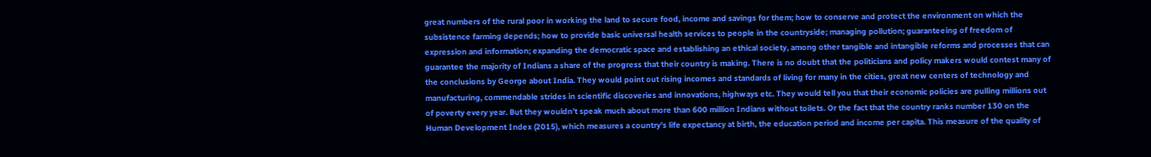great numbers of the rural poor in working the land to secure food, income and savings for them; how to conserve and protect the environment on which the subsistence farming depends; how to provide basic universal health services to people in the countryside; managing pollution; guaranteeing of freedom of expression and information; expanding the democratic space and establishing an ethical society, among other tangible and intangible reforms and processes that can guarantee the majority of Indians a share of the progress that their country is making. There is no doubt that the politicians and policy makers would contest many of the conclusions by George about India. They would point out rising incomes and standards of living for many in the cities, great new centers of technology and manufacturing, commendable strides in scientific discoveries and innovations, highways etc. They would tell you that their economic policies are pulling millions out of poverty every year. But they wouldn’t speak much about more than 600 million Indians without toilets. Or the fact that the country ranks number 130 on the Human Development Index (2015), which measures a country’s life expectancy at birth, the education period and income per capita. This measure of the quality of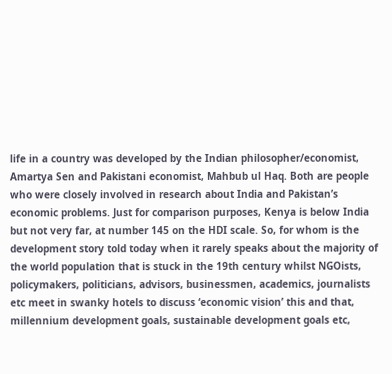life in a country was developed by the Indian philosopher/economist, Amartya Sen and Pakistani economist, Mahbub ul Haq. Both are people who were closely involved in research about India and Pakistan’s economic problems. Just for comparison purposes, Kenya is below India but not very far, at number 145 on the HDI scale. So, for whom is the development story told today when it rarely speaks about the majority of the world population that is stuck in the 19th century whilst NGOists, policymakers, politicians, advisors, businessmen, academics, journalists etc meet in swanky hotels to discuss ‘economic vision’ this and that, millennium development goals, sustainable development goals etc,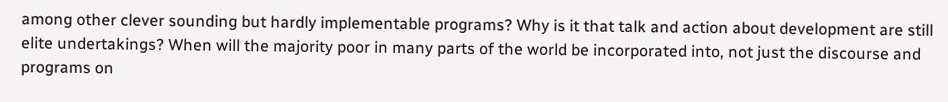among other clever sounding but hardly implementable programs? Why is it that talk and action about development are still elite undertakings? When will the majority poor in many parts of the world be incorporated into, not just the discourse and programs on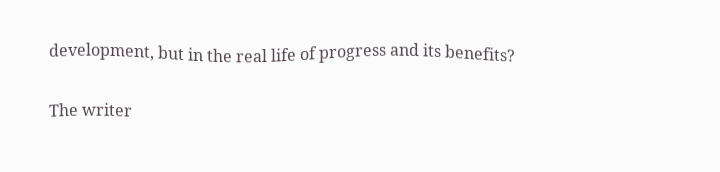development, but in the real life of progress and its benefits?

The writer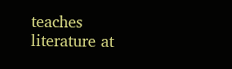teaches literature at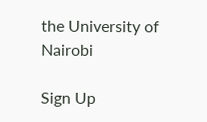the University of Nairobi

Sign Up